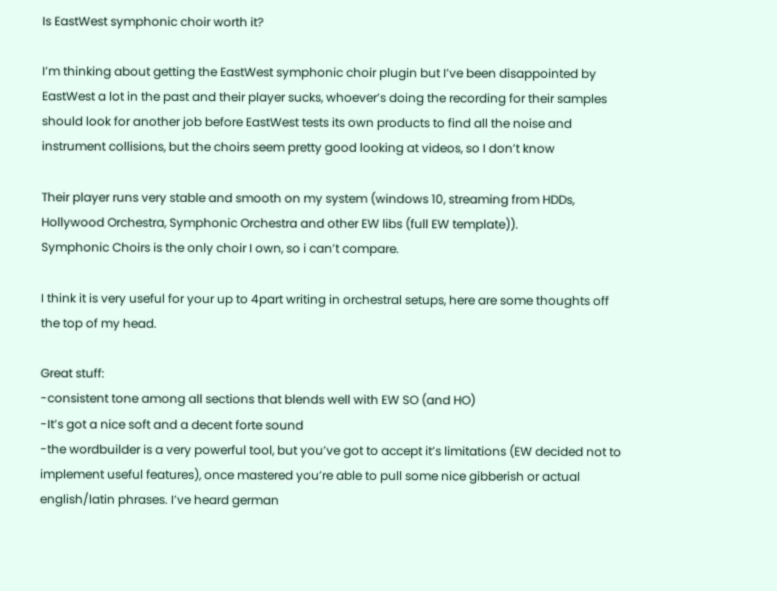Is EastWest symphonic choir worth it?

I’m thinking about getting the EastWest symphonic choir plugin but I’ve been disappointed by EastWest a lot in the past and their player sucks, whoever’s doing the recording for their samples should look for another job before EastWest tests its own products to find all the noise and instrument collisions, but the choirs seem pretty good looking at videos, so I don’t know

Their player runs very stable and smooth on my system (windows 10, streaming from HDDs, Hollywood Orchestra, Symphonic Orchestra and other EW libs (full EW template)).
Symphonic Choirs is the only choir I own, so i can’t compare.

I think it is very useful for your up to 4part writing in orchestral setups, here are some thoughts off the top of my head.

Great stuff:
-consistent tone among all sections that blends well with EW SO (and HO)
-It’s got a nice soft and a decent forte sound
-the wordbuilder is a very powerful tool, but you’ve got to accept it’s limitations (EW decided not to implement useful features), once mastered you’re able to pull some nice gibberish or actual english/latin phrases. I’ve heard german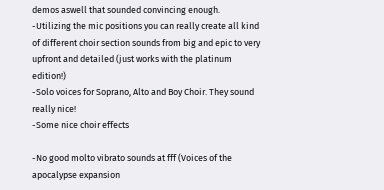demos aswell that sounded convincing enough.
-Utilizing the mic positions you can really create all kind of different choir section sounds from big and epic to very upfront and detailed (just works with the platinum edition!)
-Solo voices for Soprano, Alto and Boy Choir. They sound really nice!
-Some nice choir effects

-No good molto vibrato sounds at fff (Voices of the apocalypse expansion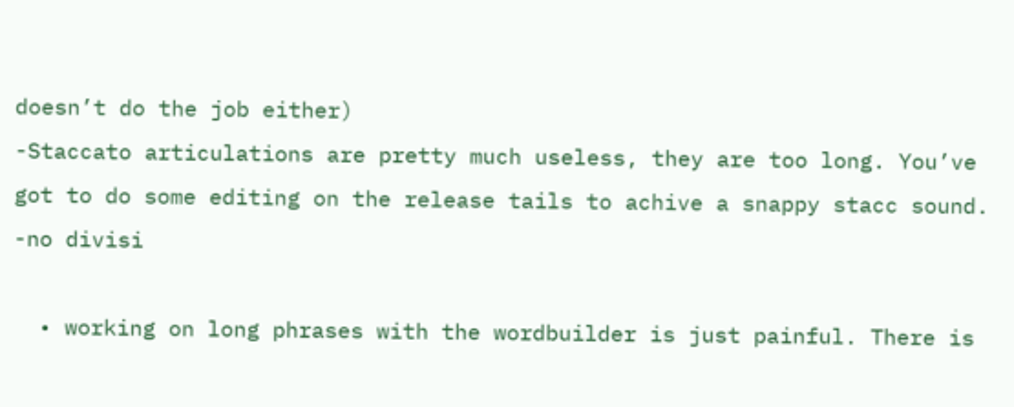doesn’t do the job either)
-Staccato articulations are pretty much useless, they are too long. You’ve got to do some editing on the release tails to achive a snappy stacc sound.
-no divisi

  • working on long phrases with the wordbuilder is just painful. There is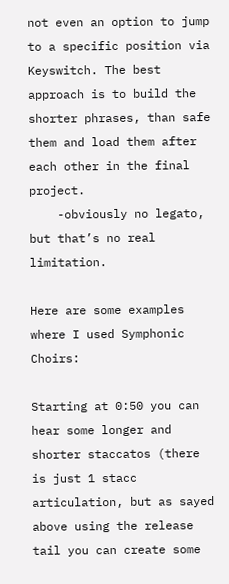not even an option to jump to a specific position via Keyswitch. The best approach is to build the shorter phrases, than safe them and load them after each other in the final project.
    -obviously no legato, but that’s no real limitation.

Here are some examples where I used Symphonic Choirs:

Starting at 0:50 you can hear some longer and shorter staccatos (there is just 1 stacc articulation, but as sayed above using the release tail you can create some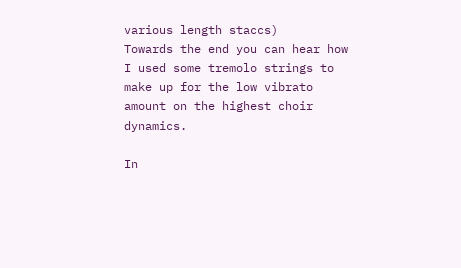various length staccs)
Towards the end you can hear how I used some tremolo strings to make up for the low vibrato amount on the highest choir dynamics.

In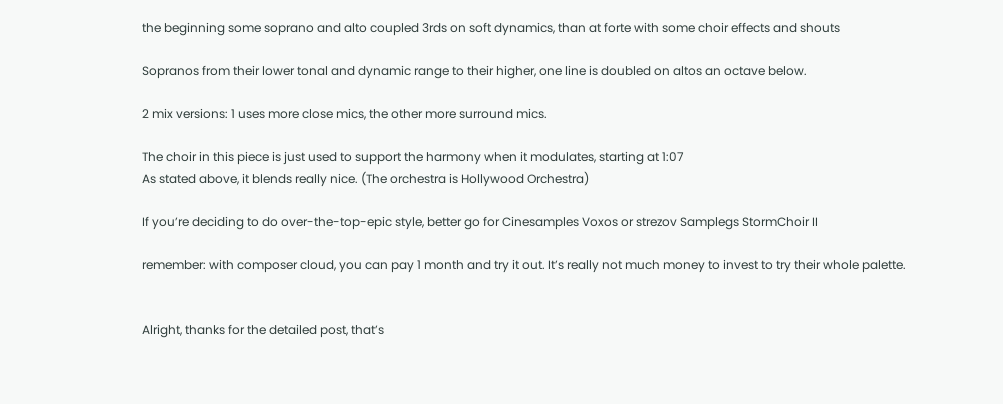the beginning some soprano and alto coupled 3rds on soft dynamics, than at forte with some choir effects and shouts

Sopranos from their lower tonal and dynamic range to their higher, one line is doubled on altos an octave below.

2 mix versions: 1 uses more close mics, the other more surround mics.

The choir in this piece is just used to support the harmony when it modulates, starting at 1:07
As stated above, it blends really nice. (The orchestra is Hollywood Orchestra)

If you’re deciding to do over-the-top-epic style, better go for Cinesamples Voxos or strezov Samplegs StormChoir II

remember: with composer cloud, you can pay 1 month and try it out. It’s really not much money to invest to try their whole palette.


Alright, thanks for the detailed post, that’s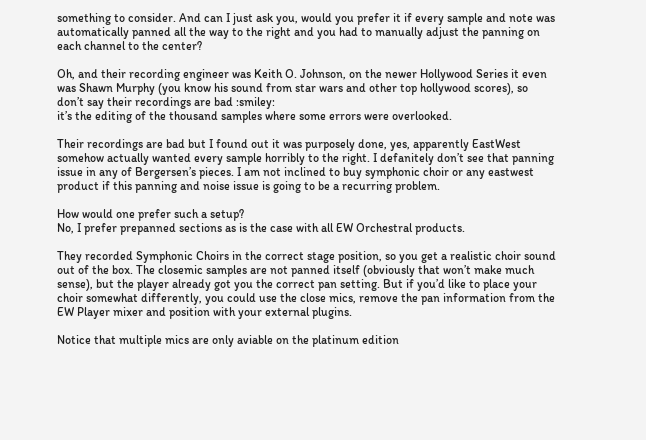something to consider. And can I just ask you, would you prefer it if every sample and note was automatically panned all the way to the right and you had to manually adjust the panning on each channel to the center?

Oh, and their recording engineer was Keith O. Johnson, on the newer Hollywood Series it even was Shawn Murphy (you know his sound from star wars and other top hollywood scores), so don’t say their recordings are bad :smiley:
it’s the editing of the thousand samples where some errors were overlooked.

Their recordings are bad but I found out it was purposely done, yes, apparently EastWest somehow actually wanted every sample horribly to the right. I defanitely don’t see that panning issue in any of Bergersen’s pieces. I am not inclined to buy symphonic choir or any eastwest product if this panning and noise issue is going to be a recurring problem.

How would one prefer such a setup?
No, I prefer prepanned sections as is the case with all EW Orchestral products.

They recorded Symphonic Choirs in the correct stage position, so you get a realistic choir sound out of the box. The closemic samples are not panned itself (obviously that won’t make much sense), but the player already got you the correct pan setting. But if you’d like to place your choir somewhat differently, you could use the close mics, remove the pan information from the EW Player mixer and position with your external plugins.

Notice that multiple mics are only aviable on the platinum edition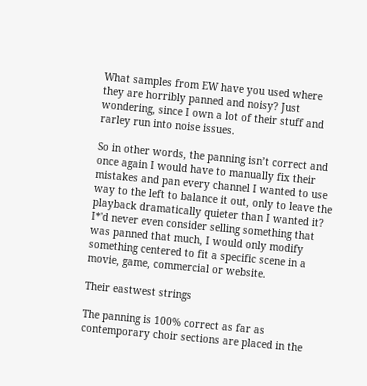What samples from EW have you used where they are horribly panned and noisy? Just wondering, since I own a lot of their stuff and rarley run into noise issues.

So in other words, the panning isn’t correct and once again I would have to manually fix their mistakes and pan every channel I wanted to use way to the left to balance it out, only to leave the playback dramatically quieter than I wanted it? I*'d never even consider selling something that was panned that much, I would only modify something centered to fit a specific scene in a movie, game, commercial or website.

Their eastwest strings

The panning is 100% correct as far as contemporary choir sections are placed in the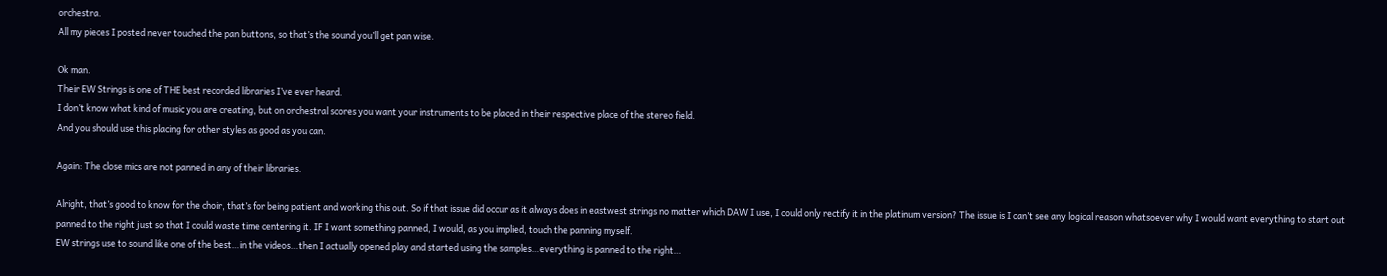orchestra.
All my pieces I posted never touched the pan buttons, so that’s the sound you’ll get pan wise.

Ok man.
Their EW Strings is one of THE best recorded libraries I’ve ever heard.
I don’t know what kind of music you are creating, but on orchestral scores you want your instruments to be placed in their respective place of the stereo field.
And you should use this placing for other styles as good as you can.

Again: The close mics are not panned in any of their libraries.

Alright, that’s good to know for the choir, that’s for being patient and working this out. So if that issue did occur as it always does in eastwest strings no matter which DAW I use, I could only rectify it in the platinum version? The issue is I can’t see any logical reason whatsoever why I would want everything to start out panned to the right just so that I could waste time centering it. IF I want something panned, I would, as you implied, touch the panning myself.
EW strings use to sound like one of the best…in the videos…then I actually opened play and started using the samples…everything is panned to the right…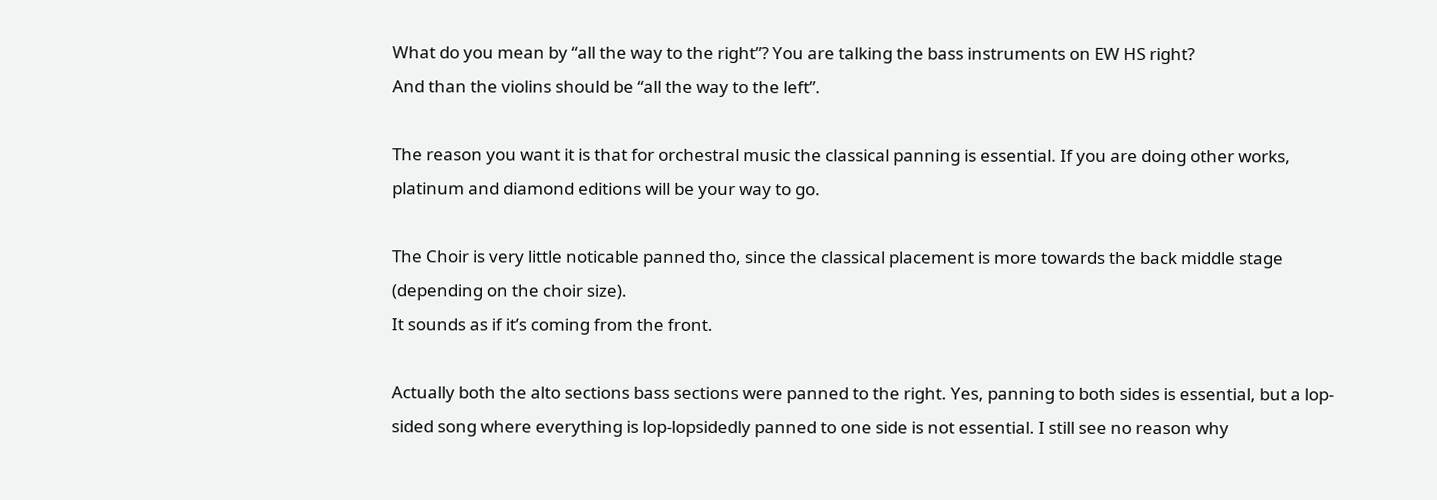What do you mean by “all the way to the right”? You are talking the bass instruments on EW HS right?
And than the violins should be “all the way to the left”.

The reason you want it is that for orchestral music the classical panning is essential. If you are doing other works, platinum and diamond editions will be your way to go.

The Choir is very little noticable panned tho, since the classical placement is more towards the back middle stage (depending on the choir size).
It sounds as if it’s coming from the front.

Actually both the alto sections bass sections were panned to the right. Yes, panning to both sides is essential, but a lop-sided song where everything is lop-lopsidedly panned to one side is not essential. I still see no reason why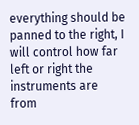everything should be panned to the right, I will control how far left or right the instruments are from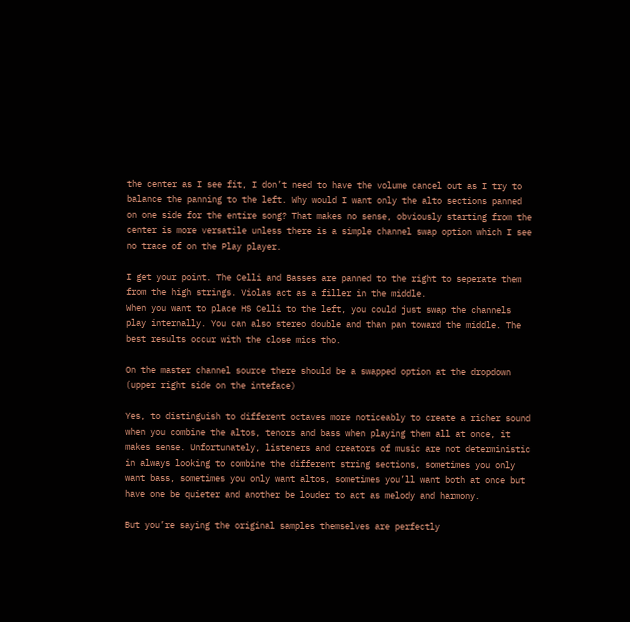the center as I see fit, I don’t need to have the volume cancel out as I try to balance the panning to the left. Why would I want only the alto sections panned on one side for the entire song? That makes no sense, obviously starting from the center is more versatile unless there is a simple channel swap option which I see no trace of on the Play player.

I get your point. The Celli and Basses are panned to the right to seperate them from the high strings. Violas act as a filler in the middle.
When you want to place HS Celli to the left, you could just swap the channels play internally. You can also stereo double and than pan toward the middle. The best results occur with the close mics tho.

On the master channel source there should be a swapped option at the dropdown (upper right side on the inteface)

Yes, to distinguish to different octaves more noticeably to create a richer sound when you combine the altos, tenors and bass when playing them all at once, it makes sense. Unfortunately, listeners and creators of music are not deterministic in always looking to combine the different string sections, sometimes you only want bass, sometimes you only want altos, sometimes you’ll want both at once but have one be quieter and another be louder to act as melody and harmony.

But you’re saying the original samples themselves are perfectly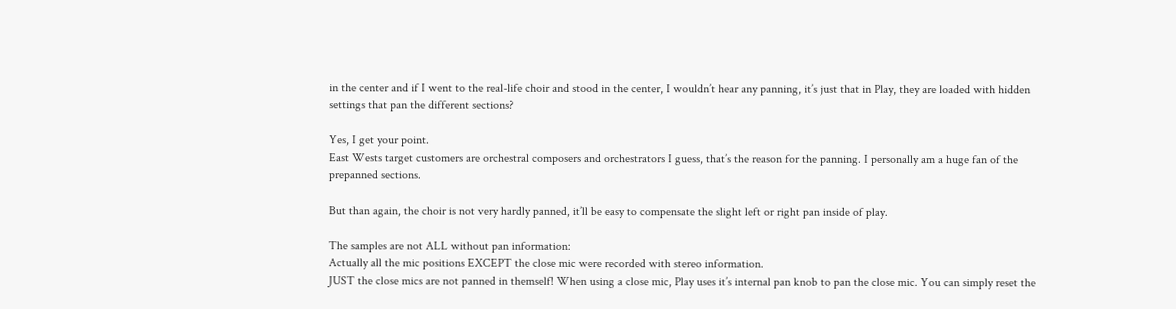in the center and if I went to the real-life choir and stood in the center, I wouldn’t hear any panning, it’s just that in Play, they are loaded with hidden settings that pan the different sections?

Yes, I get your point.
East Wests target customers are orchestral composers and orchestrators I guess, that’s the reason for the panning. I personally am a huge fan of the prepanned sections.

But than again, the choir is not very hardly panned, it’ll be easy to compensate the slight left or right pan inside of play.

The samples are not ALL without pan information:
Actually all the mic positions EXCEPT the close mic were recorded with stereo information.
JUST the close mics are not panned in themself! When using a close mic, Play uses it’s internal pan knob to pan the close mic. You can simply reset the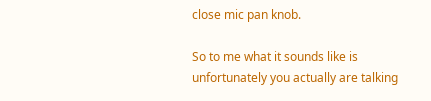close mic pan knob.

So to me what it sounds like is unfortunately you actually are talking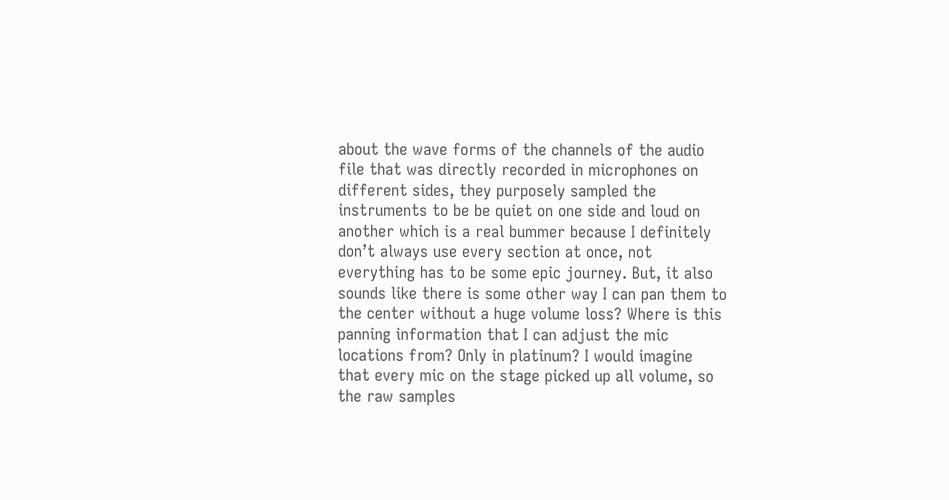about the wave forms of the channels of the audio file that was directly recorded in microphones on different sides, they purposely sampled the instruments to be be quiet on one side and loud on another which is a real bummer because I definitely don’t always use every section at once, not everything has to be some epic journey. But, it also sounds like there is some other way I can pan them to the center without a huge volume loss? Where is this panning information that I can adjust the mic locations from? Only in platinum? I would imagine that every mic on the stage picked up all volume, so the raw samples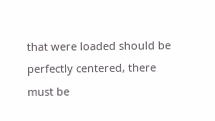that were loaded should be perfectly centered, there must be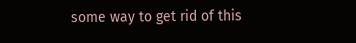some way to get rid of this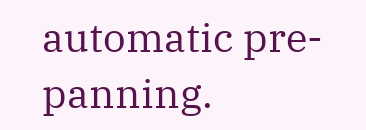automatic pre-panning.